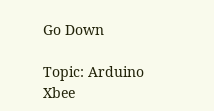Go Down

Topic: Arduino Xbee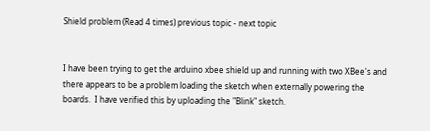Shield problem (Read 4 times) previous topic - next topic


I have been trying to get the arduino xbee shield up and running with two XBee's and there appears to be a problem loading the sketch when externally powering the boards.  I have verified this by uploading the "Blink" sketch.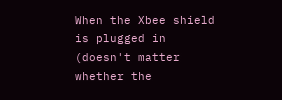When the Xbee shield is plugged in (doesn't matter whether the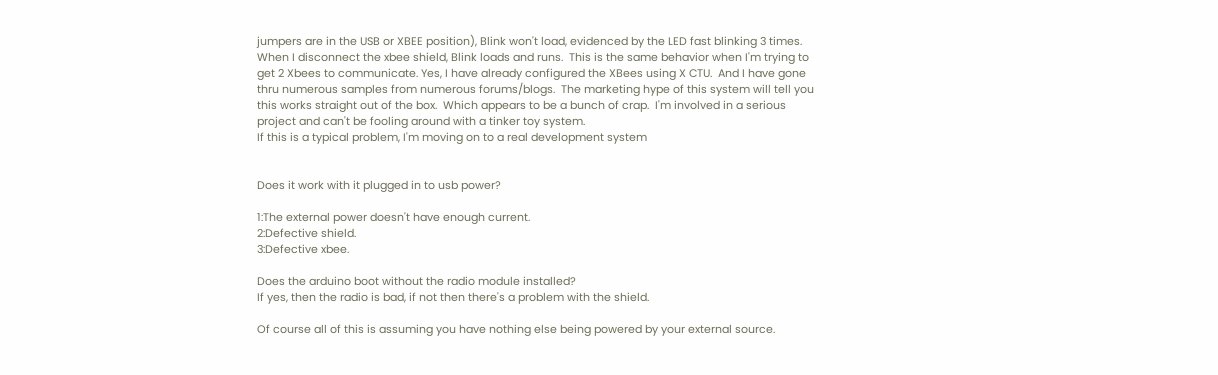jumpers are in the USB or XBEE position), Blink won't load, evidenced by the LED fast blinking 3 times.  When I disconnect the xbee shield, Blink loads and runs.  This is the same behavior when I'm trying to get 2 Xbees to communicate. Yes, I have already configured the XBees using X CTU.  And I have gone thru numerous samples from numerous forums/blogs.  The marketing hype of this system will tell you this works straight out of the box.  Which appears to be a bunch of crap.  I'm involved in a serious project and can't be fooling around with a tinker toy system.
If this is a typical problem, I'm moving on to a real development system


Does it work with it plugged in to usb power?

1:The external power doesn't have enough current.
2:Defective shield.
3:Defective xbee.

Does the arduino boot without the radio module installed?
If yes, then the radio is bad, if not then there's a problem with the shield.

Of course all of this is assuming you have nothing else being powered by your external source.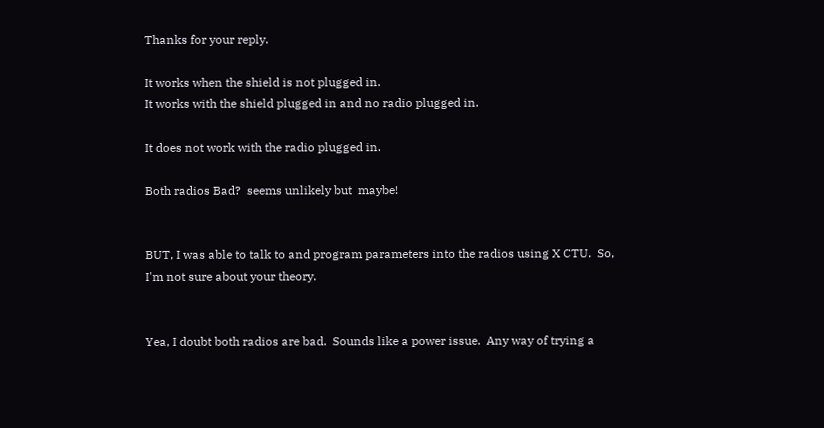Thanks for your reply.

It works when the shield is not plugged in.
It works with the shield plugged in and no radio plugged in.

It does not work with the radio plugged in.

Both radios Bad?  seems unlikely but  maybe!


BUT, I was able to talk to and program parameters into the radios using X CTU.  So, I'm not sure about your theory.


Yea, I doubt both radios are bad.  Sounds like a power issue.  Any way of trying a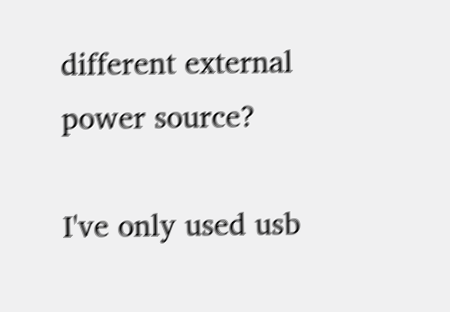different external power source?

I've only used usb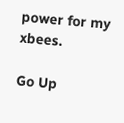power for my xbees.

Go Up